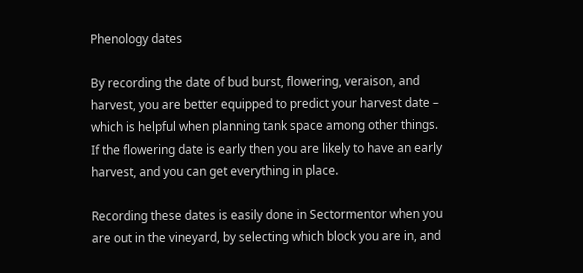Phenology dates

By recording the date of bud burst, flowering, veraison, and harvest, you are better equipped to predict your harvest date – which is helpful when planning tank space among other things. If the flowering date is early then you are likely to have an early harvest, and you can get everything in place.

Recording these dates is easily done in Sectormentor when you are out in the vineyard, by selecting which block you are in, and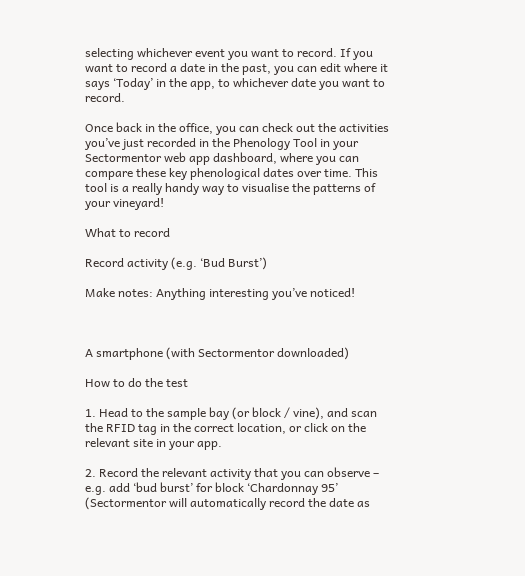selecting whichever event you want to record. If you want to record a date in the past, you can edit where it says ‘Today’ in the app, to whichever date you want to record.

Once back in the office, you can check out the activities you’ve just recorded in the Phenology Tool in your Sectormentor web app dashboard, where you can compare these key phenological dates over time. This tool is a really handy way to visualise the patterns of your vineyard!

What to record

Record activity (e.g. ‘Bud Burst’)

Make notes: Anything interesting you’ve noticed!



A smartphone (with Sectormentor downloaded)

How to do the test

1. Head to the sample bay (or block / vine), and scan the RFID tag in the correct location, or click on the relevant site in your app.

2. Record the relevant activity that you can observe – e.g. add ‘bud burst’ for block ‘Chardonnay 95’ (Sectormentor will automatically record the date as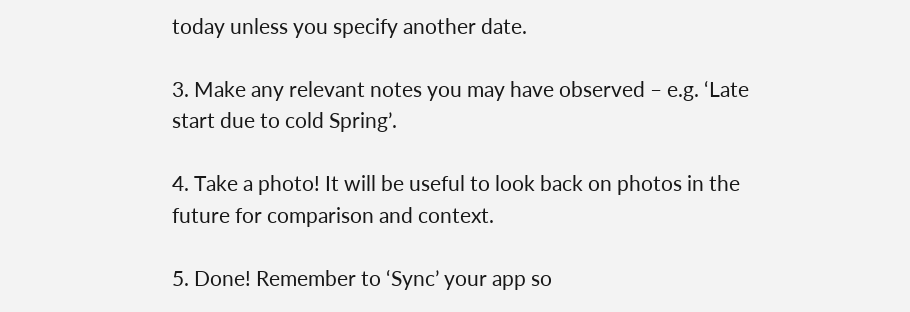today unless you specify another date.

3. Make any relevant notes you may have observed – e.g. ‘Late start due to cold Spring’.

4. Take a photo! It will be useful to look back on photos in the future for comparison and context.

5. Done! Remember to ‘Sync’ your app so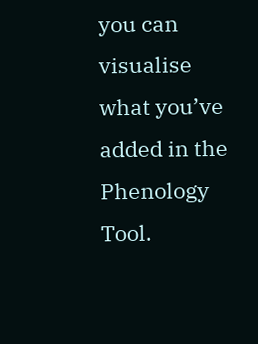you can visualise what you’ve added in the Phenology Tool.